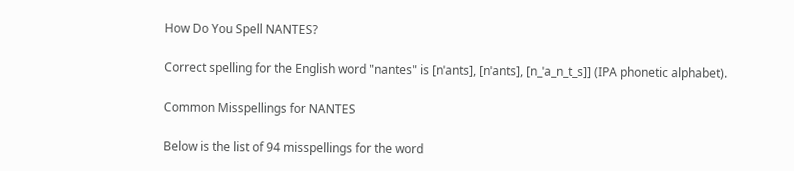How Do You Spell NANTES?

Correct spelling for the English word "nantes" is [nˈants], [nˈants], [n_ˈa_n_t_s]] (IPA phonetic alphabet).

Common Misspellings for NANTES

Below is the list of 94 misspellings for the word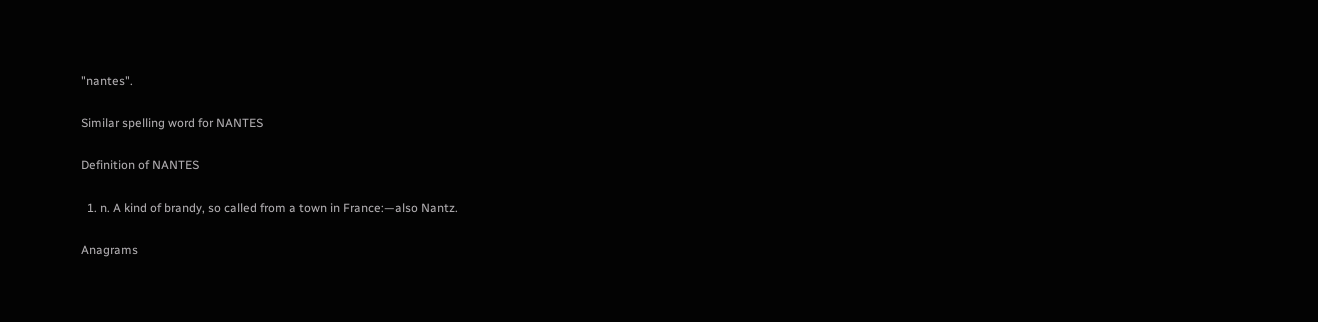"nantes".

Similar spelling word for NANTES

Definition of NANTES

  1. n. A kind of brandy, so called from a town in France:—also Nantz.

Anagrams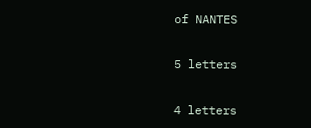of NANTES

5 letters

4 letters